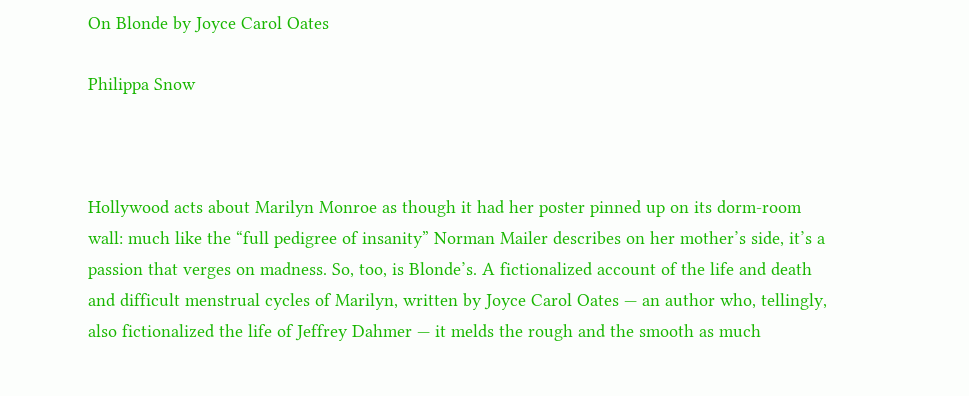On Blonde by Joyce Carol Oates

Philippa Snow



Hollywood acts about Marilyn Monroe as though it had her poster pinned up on its dorm-room wall: much like the “full pedigree of insanity” Norman Mailer describes on her mother’s side, it’s a passion that verges on madness. So, too, is Blonde’s. A fictionalized account of the life and death and difficult menstrual cycles of Marilyn, written by Joyce Carol Oates — an author who, tellingly, also fictionalized the life of Jeffrey Dahmer — it melds the rough and the smooth as much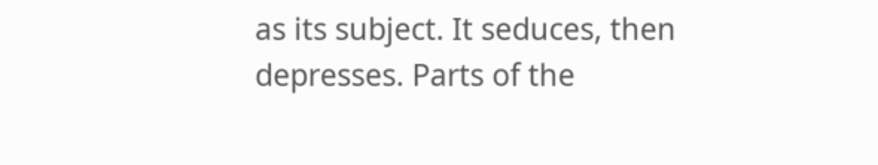as its subject. It seduces, then depresses. Parts of the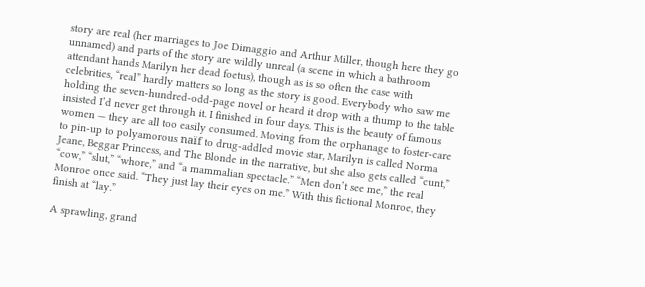story are real (her marriages to Joe Dimaggio and Arthur Miller, though here they go unnamed) and parts of the story are wildly unreal (a scene in which a bathroom attendant hands Marilyn her dead foetus), though as is so often the case with celebrities, “real” hardly matters so long as the story is good. Everybody who saw me holding the seven-hundred-odd-page novel or heard it drop with a thump to the table insisted I’d never get through it. I finished in four days. This is the beauty of famous women — they are all too easily consumed. Moving from the orphanage to foster-care to pin-up to polyamorous naïf to drug-addled movie star, Marilyn is called Norma Jeane, Beggar Princess, and The Blonde in the narrative, but she also gets called “cunt,” “cow,” “slut,” “whore,” and “a mammalian spectacle.” “Men don’t see me,” the real Monroe once said. “They just lay their eyes on me.” With this fictional Monroe, they finish at “lay.”

A sprawling, grand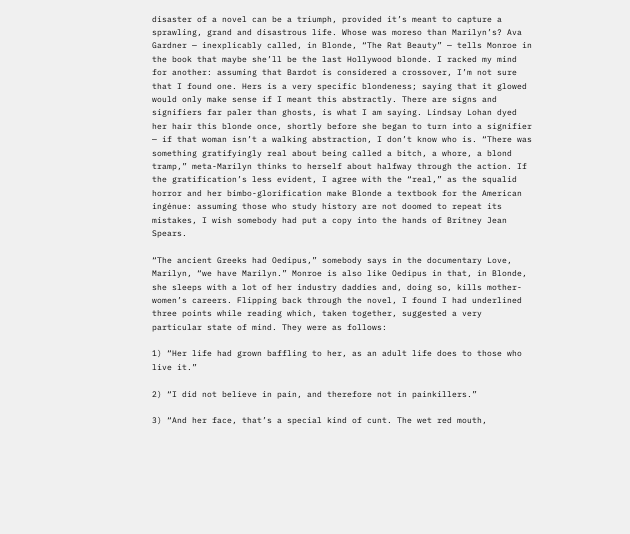disaster of a novel can be a triumph, provided it’s meant to capture a sprawling, grand and disastrous life. Whose was moreso than Marilyn’s? Ava Gardner — inexplicably called, in Blonde, “The Rat Beauty” — tells Monroe in the book that maybe she’ll be the last Hollywood blonde. I racked my mind for another: assuming that Bardot is considered a crossover, I’m not sure that I found one. Hers is a very specific blondeness; saying that it glowed would only make sense if I meant this abstractly. There are signs and signifiers far paler than ghosts, is what I am saying. Lindsay Lohan dyed her hair this blonde once, shortly before she began to turn into a signifier — if that woman isn’t a walking abstraction, I don’t know who is. “There was something gratifyingly real about being called a bitch, a whore, a blond tramp,” meta-Marilyn thinks to herself about halfway through the action. If the gratification’s less evident, I agree with the “real,” as the squalid horror and her bimbo-glorification make Blonde a textbook for the American ingénue: assuming those who study history are not doomed to repeat its mistakes, I wish somebody had put a copy into the hands of Britney Jean Spears.

“The ancient Greeks had Oedipus,” somebody says in the documentary Love, Marilyn, “we have Marilyn.” Monroe is also like Oedipus in that, in Blonde, she sleeps with a lot of her industry daddies and, doing so, kills mother-women’s careers. Flipping back through the novel, I found I had underlined three points while reading which, taken together, suggested a very particular state of mind. They were as follows:

1) “Her life had grown baffling to her, as an adult life does to those who live it.”

2) “I did not believe in pain, and therefore not in painkillers.”

3) “And her face, that’s a special kind of cunt. The wet red mouth,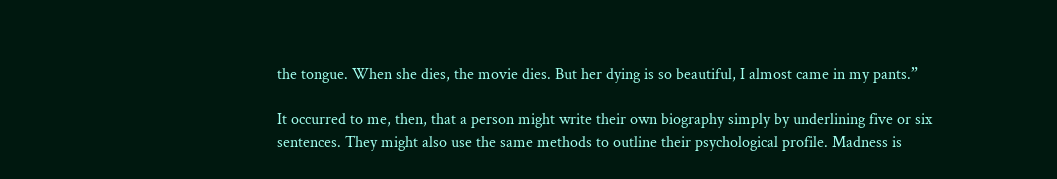the tongue. When she dies, the movie dies. But her dying is so beautiful, I almost came in my pants.”

It occurred to me, then, that a person might write their own biography simply by underlining five or six sentences. They might also use the same methods to outline their psychological profile. Madness is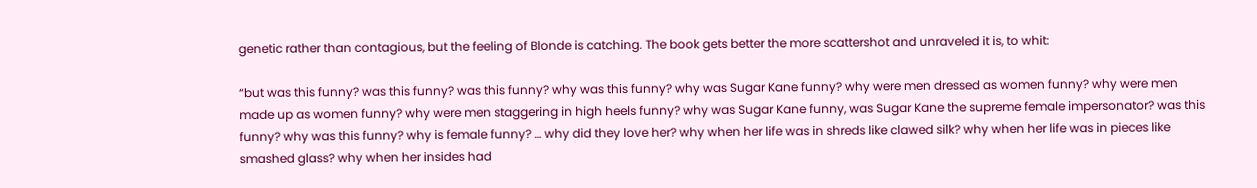genetic rather than contagious, but the feeling of Blonde is catching. The book gets better the more scattershot and unraveled it is, to whit:

“but was this funny? was this funny? was this funny? why was this funny? why was Sugar Kane funny? why were men dressed as women funny? why were men made up as women funny? why were men staggering in high heels funny? why was Sugar Kane funny, was Sugar Kane the supreme female impersonator? was this funny? why was this funny? why is female funny? … why did they love her? why when her life was in shreds like clawed silk? why when her life was in pieces like smashed glass? why when her insides had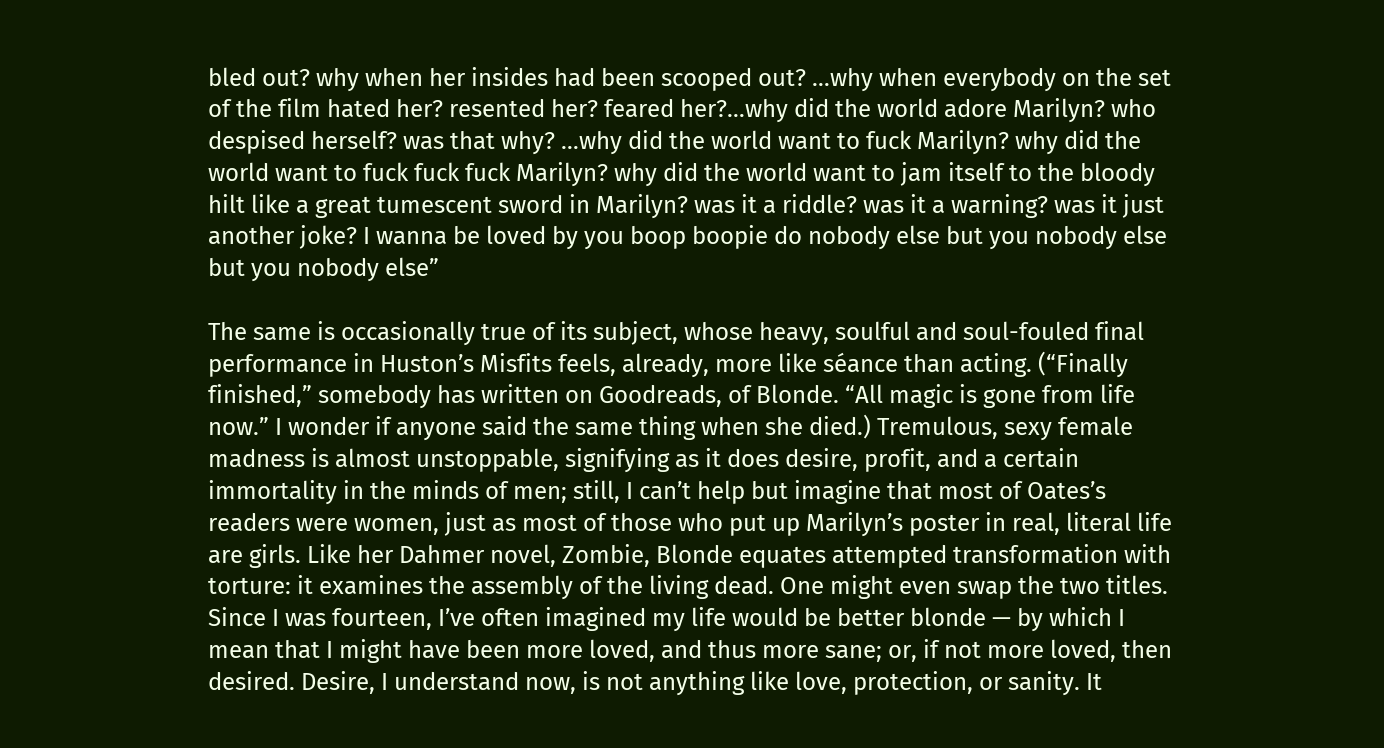bled out? why when her insides had been scooped out? …why when everybody on the set of the film hated her? resented her? feared her?…why did the world adore Marilyn? who despised herself? was that why? …why did the world want to fuck Marilyn? why did the world want to fuck fuck fuck Marilyn? why did the world want to jam itself to the bloody hilt like a great tumescent sword in Marilyn? was it a riddle? was it a warning? was it just another joke? I wanna be loved by you boop boopie do nobody else but you nobody else but you nobody else”

The same is occasionally true of its subject, whose heavy, soulful and soul-fouled final performance in Huston’s Misfits feels, already, more like séance than acting. (“Finally finished,” somebody has written on Goodreads, of Blonde. “All magic is gone from life now.” I wonder if anyone said the same thing when she died.) Tremulous, sexy female madness is almost unstoppable, signifying as it does desire, profit, and a certain immortality in the minds of men; still, I can’t help but imagine that most of Oates’s readers were women, just as most of those who put up Marilyn’s poster in real, literal life are girls. Like her Dahmer novel, Zombie, Blonde equates attempted transformation with torture: it examines the assembly of the living dead. One might even swap the two titles. Since I was fourteen, I’ve often imagined my life would be better blonde — by which I mean that I might have been more loved, and thus more sane; or, if not more loved, then desired. Desire, I understand now, is not anything like love, protection, or sanity. It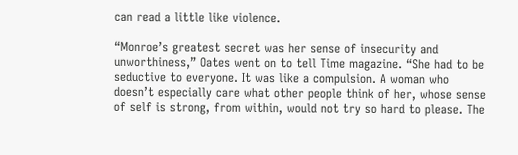can read a little like violence.

“Monroe’s greatest secret was her sense of insecurity and unworthiness,” Oates went on to tell Time magazine. “She had to be seductive to everyone. It was like a compulsion. A woman who doesn’t especially care what other people think of her, whose sense of self is strong, from within, would not try so hard to please. The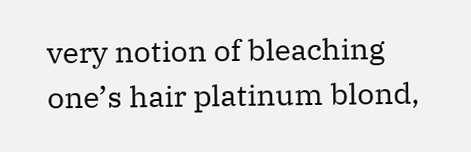very notion of bleaching one’s hair platinum blond,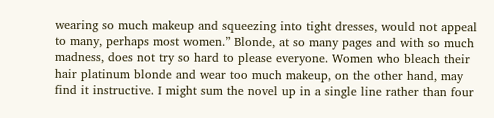wearing so much makeup and squeezing into tight dresses, would not appeal to many, perhaps most women.” Blonde, at so many pages and with so much madness, does not try so hard to please everyone. Women who bleach their hair platinum blonde and wear too much makeup, on the other hand, may find it instructive. I might sum the novel up in a single line rather than four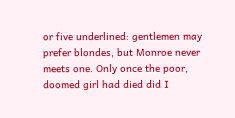or five underlined: gentlemen may prefer blondes, but Monroe never meets one. Only once the poor, doomed girl had died did I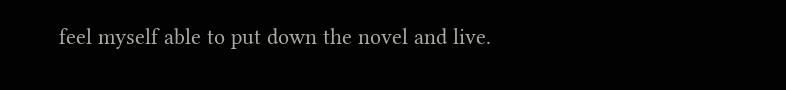feel myself able to put down the novel and live.